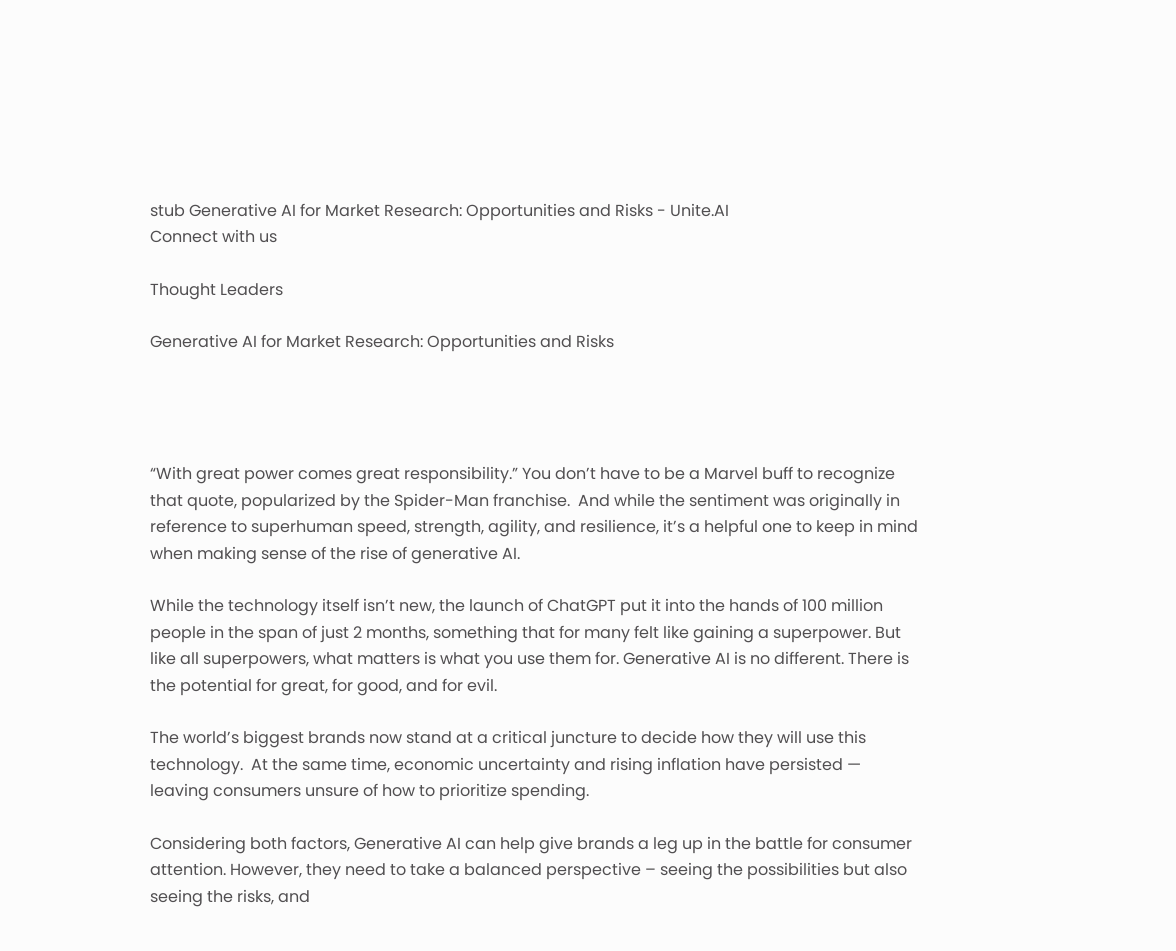stub Generative AI for Market Research: Opportunities and Risks - Unite.AI
Connect with us

Thought Leaders

Generative AI for Market Research: Opportunities and Risks




“With great power comes great responsibility.” You don’t have to be a Marvel buff to recognize that quote, popularized by the Spider-Man franchise.  And while the sentiment was originally in reference to superhuman speed, strength, agility, and resilience, it’s a helpful one to keep in mind when making sense of the rise of generative AI.

While the technology itself isn’t new, the launch of ChatGPT put it into the hands of 100 million people in the span of just 2 months, something that for many felt like gaining a superpower. But like all superpowers, what matters is what you use them for. Generative AI is no different. There is the potential for great, for good, and for evil.

The world’s biggest brands now stand at a critical juncture to decide how they will use this technology.  At the same time, economic uncertainty and rising inflation have persisted — leaving consumers unsure of how to prioritize spending.

Considering both factors, Generative AI can help give brands a leg up in the battle for consumer attention. However, they need to take a balanced perspective – seeing the possibilities but also seeing the risks, and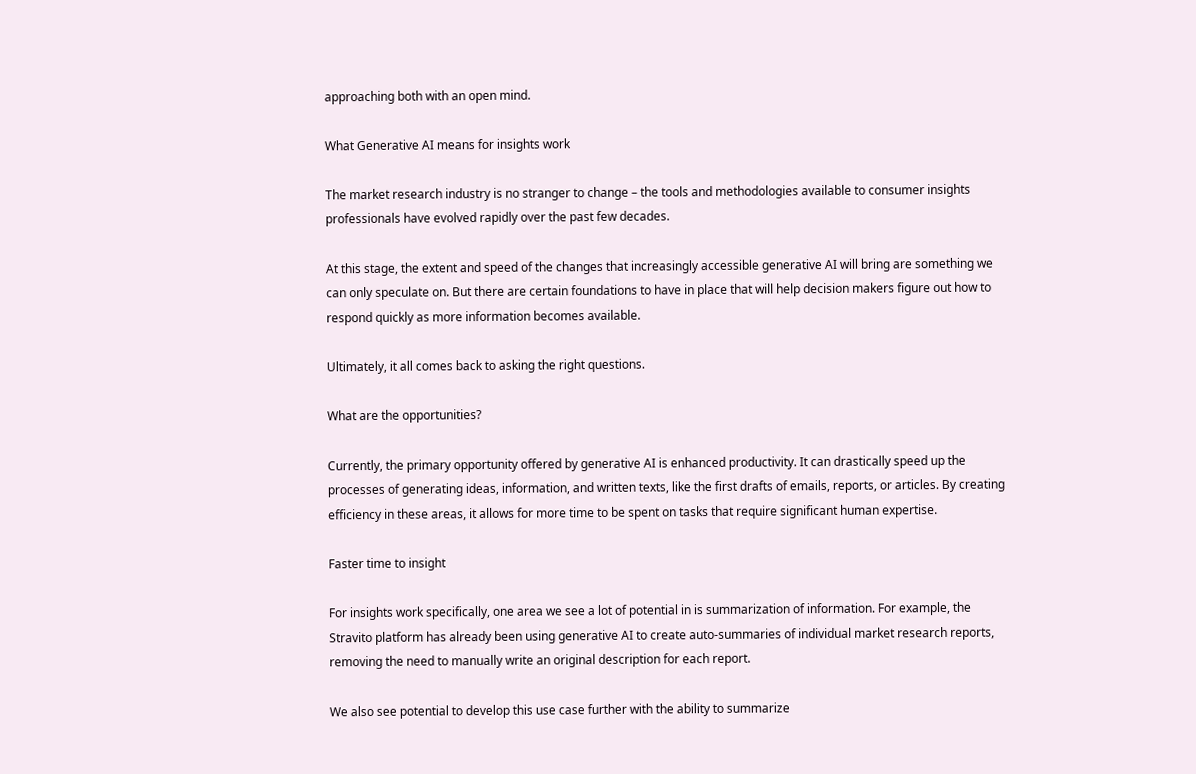approaching both with an open mind.

What Generative AI means for insights work

The market research industry is no stranger to change – the tools and methodologies available to consumer insights professionals have evolved rapidly over the past few decades.

At this stage, the extent and speed of the changes that increasingly accessible generative AI will bring are something we can only speculate on. But there are certain foundations to have in place that will help decision makers figure out how to respond quickly as more information becomes available.

Ultimately, it all comes back to asking the right questions.

What are the opportunities?

Currently, the primary opportunity offered by generative AI is enhanced productivity. It can drastically speed up the processes of generating ideas, information, and written texts, like the first drafts of emails, reports, or articles. By creating efficiency in these areas, it allows for more time to be spent on tasks that require significant human expertise.

Faster time to insight

For insights work specifically, one area we see a lot of potential in is summarization of information. For example, the Stravito platform has already been using generative AI to create auto-summaries of individual market research reports, removing the need to manually write an original description for each report.

We also see potential to develop this use case further with the ability to summarize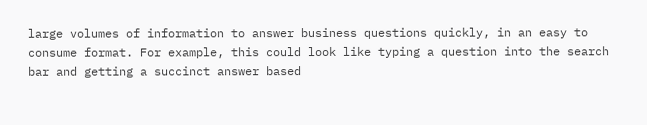large volumes of information to answer business questions quickly, in an easy to consume format. For example, this could look like typing a question into the search bar and getting a succinct answer based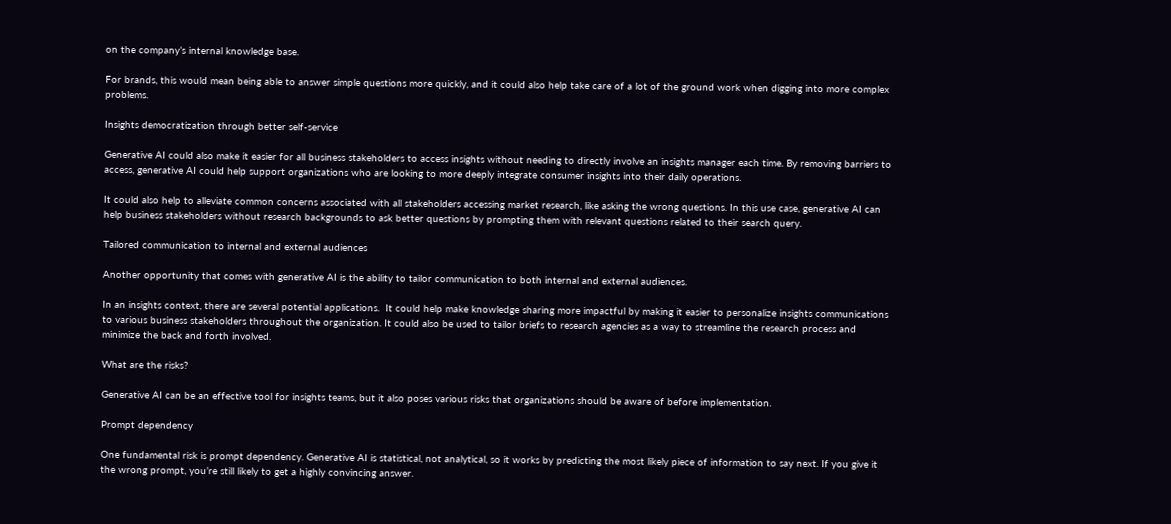on the company’s internal knowledge base.

For brands, this would mean being able to answer simple questions more quickly, and it could also help take care of a lot of the ground work when digging into more complex problems.

Insights democratization through better self-service

Generative AI could also make it easier for all business stakeholders to access insights without needing to directly involve an insights manager each time. By removing barriers to access, generative AI could help support organizations who are looking to more deeply integrate consumer insights into their daily operations.

It could also help to alleviate common concerns associated with all stakeholders accessing market research, like asking the wrong questions. In this use case, generative AI can help business stakeholders without research backgrounds to ask better questions by prompting them with relevant questions related to their search query.

Tailored communication to internal and external audiences

Another opportunity that comes with generative AI is the ability to tailor communication to both internal and external audiences.

In an insights context, there are several potential applications.  It could help make knowledge sharing more impactful by making it easier to personalize insights communications to various business stakeholders throughout the organization. It could also be used to tailor briefs to research agencies as a way to streamline the research process and minimize the back and forth involved.

What are the risks?

Generative AI can be an effective tool for insights teams, but it also poses various risks that organizations should be aware of before implementation.

Prompt dependency

One fundamental risk is prompt dependency. Generative AI is statistical, not analytical, so it works by predicting the most likely piece of information to say next. If you give it the wrong prompt, you’re still likely to get a highly convincing answer.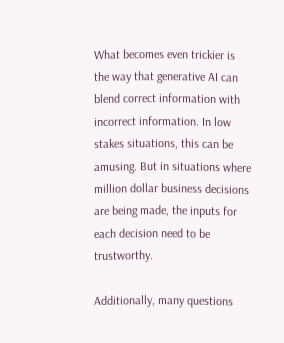What becomes even trickier is the way that generative AI can blend correct information with incorrect information. In low stakes situations, this can be amusing. But in situations where million dollar business decisions are being made, the inputs for each decision need to be trustworthy.

Additionally, many questions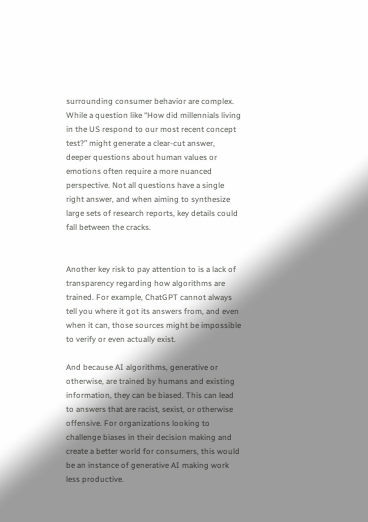surrounding consumer behavior are complex. While a question like “How did millennials living in the US respond to our most recent concept test?” might generate a clear-cut answer, deeper questions about human values or emotions often require a more nuanced perspective. Not all questions have a single right answer, and when aiming to synthesize large sets of research reports, key details could fall between the cracks.


Another key risk to pay attention to is a lack of transparency regarding how algorithms are trained. For example, ChatGPT cannot always tell you where it got its answers from, and even when it can, those sources might be impossible to verify or even actually exist.

And because AI algorithms, generative or otherwise, are trained by humans and existing information, they can be biased. This can lead to answers that are racist, sexist, or otherwise offensive. For organizations looking to challenge biases in their decision making and create a better world for consumers, this would be an instance of generative AI making work less productive.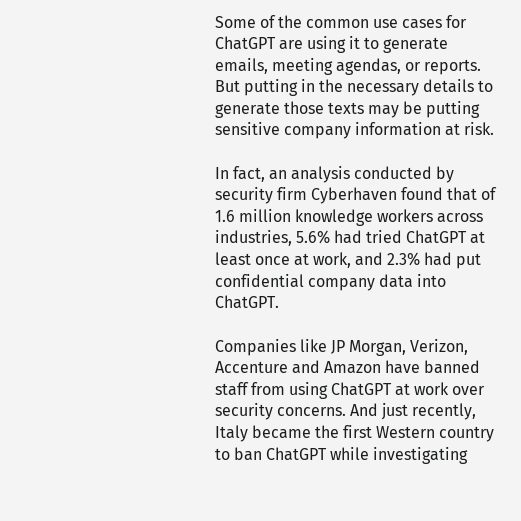Some of the common use cases for ChatGPT are using it to generate emails, meeting agendas, or reports. But putting in the necessary details to generate those texts may be putting sensitive company information at risk.

In fact, an analysis conducted by security firm Cyberhaven found that of 1.6 million knowledge workers across industries, 5.6% had tried ChatGPT at least once at work, and 2.3% had put confidential company data into ChatGPT.

Companies like JP Morgan, Verizon, Accenture and Amazon have banned staff from using ChatGPT at work over security concerns. And just recently, Italy became the first Western country to ban ChatGPT while investigating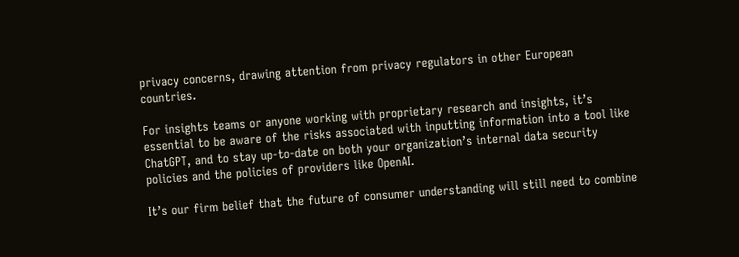privacy concerns, drawing attention from privacy regulators in other European countries.

For insights teams or anyone working with proprietary research and insights, it’s essential to be aware of the risks associated with inputting information into a tool like ChatGPT, and to stay up-to-date on both your organization’s internal data security policies and the policies of providers like OpenAI.

It’s our firm belief that the future of consumer understanding will still need to combine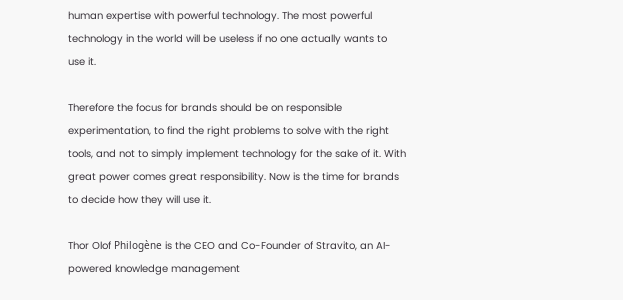human expertise with powerful technology. The most powerful technology in the world will be useless if no one actually wants to use it.

Therefore the focus for brands should be on responsible experimentation, to find the right problems to solve with the right tools, and not to simply implement technology for the sake of it. With great power comes great responsibility. Now is the time for brands to decide how they will use it.

Thor Olof Philogène is the CEO and Co-Founder of Stravito, an AI-powered knowledge management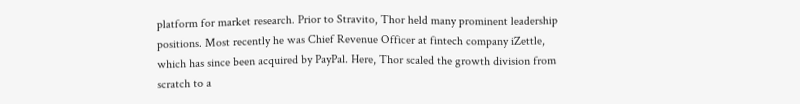platform for market research. Prior to Stravito, Thor held many prominent leadership positions. Most recently he was Chief Revenue Officer at fintech company iZettle, which has since been acquired by PayPal. Here, Thor scaled the growth division from scratch to a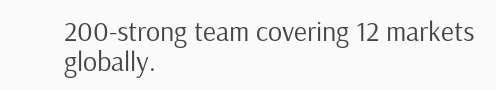200-strong team covering 12 markets globally.